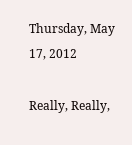Thursday, May 17, 2012

Really, Really,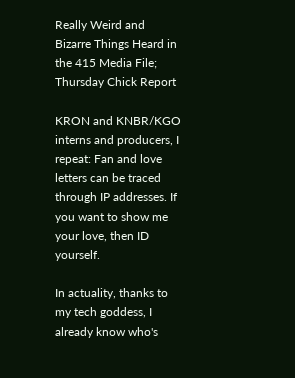Really Weird and Bizarre Things Heard in the 415 Media File; Thursday Chick Report

KRON and KNBR/KGO interns and producers, I repeat: Fan and love letters can be traced through IP addresses. If you want to show me your love, then ID yourself.

In actuality, thanks to my tech goddess, I already know who's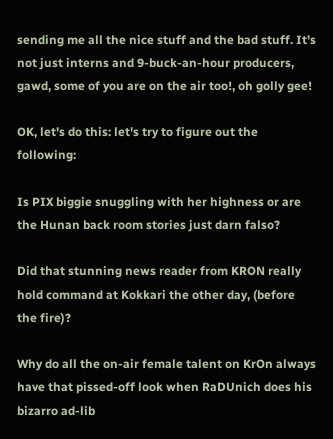sending me all the nice stuff and the bad stuff. It's not just interns and 9-buck-an-hour producers, gawd, some of you are on the air too!, oh golly gee!

OK, let's do this: let's try to figure out the following:

Is PIX biggie snuggling with her highness or are the Hunan back room stories just darn falso?

Did that stunning news reader from KRON really hold command at Kokkari the other day, (before the fire)?

Why do all the on-air female talent on KrOn always have that pissed-off look when RaDUnich does his bizarro ad-lib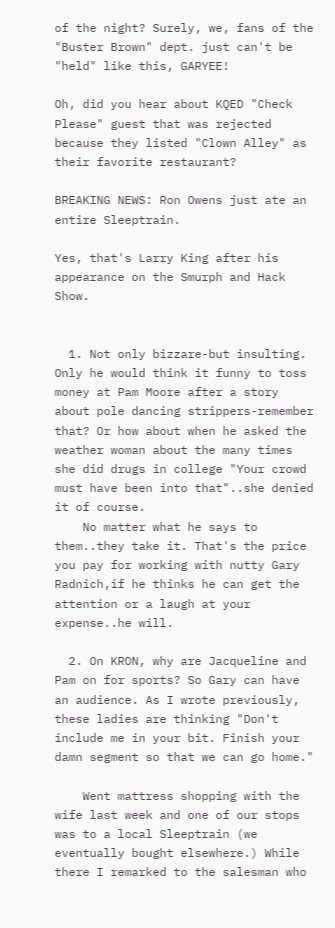of the night? Surely, we, fans of the "Buster Brown" dept. just can't be "held" like this, GARYEE!

Oh, did you hear about KQED "Check Please" guest that was rejected because they listed "Clown Alley" as their favorite restaurant?

BREAKING NEWS: Ron Owens just ate an entire Sleeptrain.

Yes, that's Larry King after his appearance on the Smurph and Hack Show.


  1. Not only bizzare-but insulting. Only he would think it funny to toss money at Pam Moore after a story about pole dancing strippers-remember that? Or how about when he asked the weather woman about the many times she did drugs in college "Your crowd must have been into that"..she denied it of course.
    No matter what he says to them..they take it. That's the price you pay for working with nutty Gary Radnich,if he thinks he can get the attention or a laugh at your expense..he will.

  2. On KRON, why are Jacqueline and Pam on for sports? So Gary can have an audience. As I wrote previously, these ladies are thinking "Don't include me in your bit. Finish your damn segment so that we can go home."

    Went mattress shopping with the wife last week and one of our stops was to a local Sleeptrain (we eventually bought elsewhere.) While there I remarked to the salesman who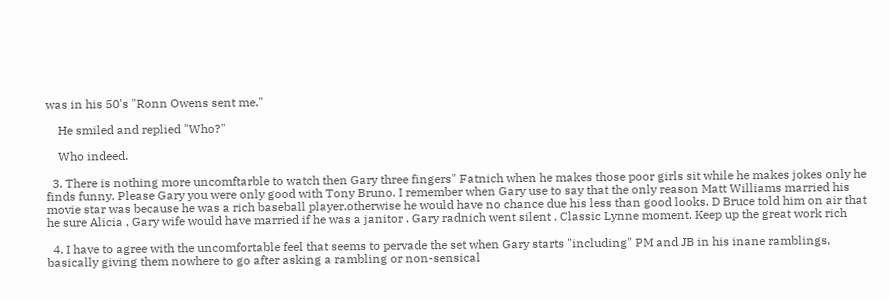was in his 50's "Ronn Owens sent me."

    He smiled and replied "Who?"

    Who indeed.

  3. There is nothing more uncomftarble to watch then Gary three fingers" Fatnich when he makes those poor girls sit while he makes jokes only he finds funny. Please Gary you were only good with Tony Bruno. I remember when Gary use to say that the only reason Matt Williams married his movie star was because he was a rich baseball player.otherwise he would have no chance due his less than good looks. D Bruce told him on air that he sure Alicia , Gary wife would have married if he was a janitor . Gary radnich went silent . Classic Lynne moment. Keep up the great work rich

  4. I have to agree with the uncomfortable feel that seems to pervade the set when Gary starts "including" PM and JB in his inane ramblings, basically giving them nowhere to go after asking a rambling or non-sensical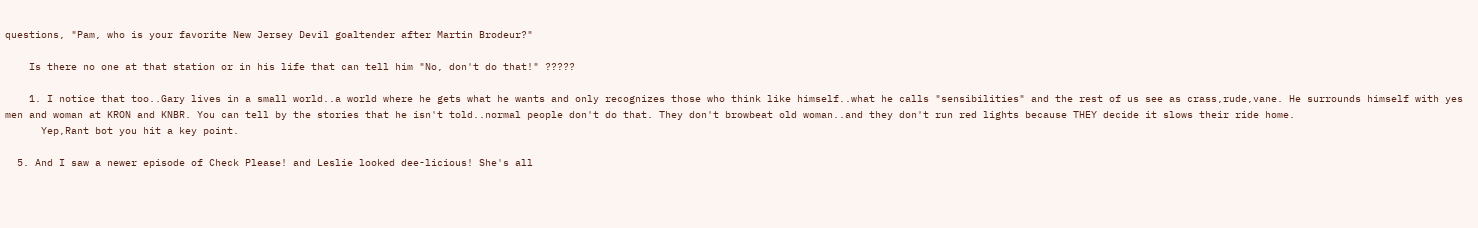questions, "Pam, who is your favorite New Jersey Devil goaltender after Martin Brodeur?"

    Is there no one at that station or in his life that can tell him "No, don't do that!" ?????

    1. I notice that too..Gary lives in a small world..a world where he gets what he wants and only recognizes those who think like himself..what he calls "sensibilities" and the rest of us see as crass,rude,vane. He surrounds himself with yes men and woman at KRON and KNBR. You can tell by the stories that he isn't told..normal people don't do that. They don't browbeat old woman..and they don't run red lights because THEY decide it slows their ride home.
      Yep,Rant bot you hit a key point.

  5. And I saw a newer episode of Check Please! and Leslie looked dee-licious! She's all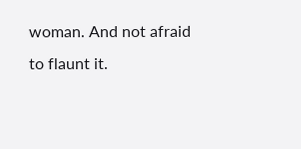woman. And not afraid to flaunt it.